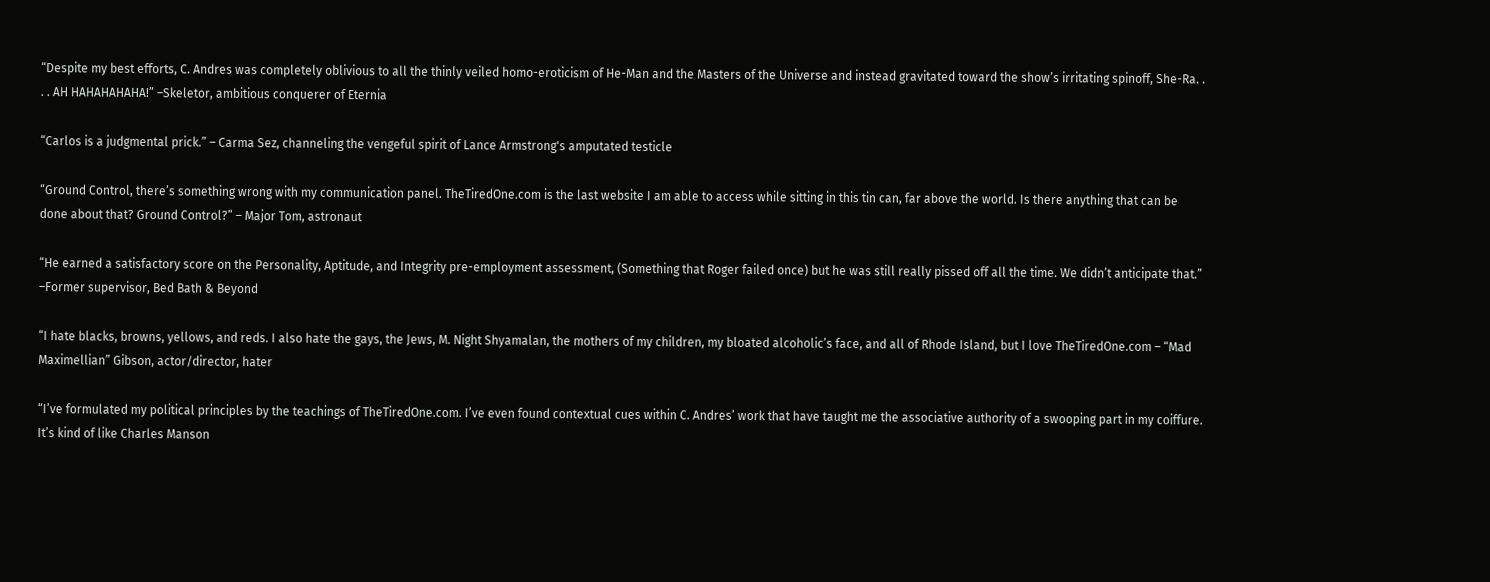“Despite my best efforts, C. Andres was completely oblivious to all the thinly veiled homo-eroticism of He-Man and the Masters of the Universe and instead gravitated toward the show’s irritating spinoff, She-Ra. . . . AH HAHAHAHAHA!” –Skeletor, ambitious conquerer of Eternia

“Carlos is a judgmental prick.” – Carma Sez, channeling the vengeful spirit of Lance Armstrong's amputated testicle

“Ground Control, there’s something wrong with my communication panel. TheTiredOne.com is the last website I am able to access while sitting in this tin can, far above the world. Is there anything that can be done about that? Ground Control?” – Major Tom, astronaut

“He earned a satisfactory score on the Personality, Aptitude, and Integrity pre-employment assessment, (Something that Roger failed once) but he was still really pissed off all the time. We didn’t anticipate that.” –Former supervisor, Bed Bath & Beyond

“I hate blacks, browns, yellows, and reds. I also hate the gays, the Jews, M. Night Shyamalan, the mothers of my children, my bloated alcoholic’s face, and all of Rhode Island, but I love TheTiredOne.com – “Mad Maximellian” Gibson, actor/director, hater

“I’ve formulated my political principles by the teachings of TheTiredOne.com. I’ve even found contextual cues within C. Andres’ work that have taught me the associative authority of a swooping part in my coiffure. It’s kind of like Charles Manson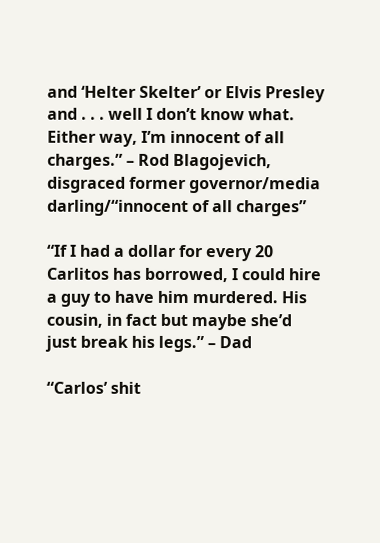and ‘Helter Skelter’ or Elvis Presley and . . . well I don’t know what. Either way, I’m innocent of all charges.” – Rod Blagojevich, disgraced former governor/media darling/“innocent of all charges”

“If I had a dollar for every 20 Carlitos has borrowed, I could hire a guy to have him murdered. His cousin, in fact but maybe she’d just break his legs.” – Dad

“Carlos’ shit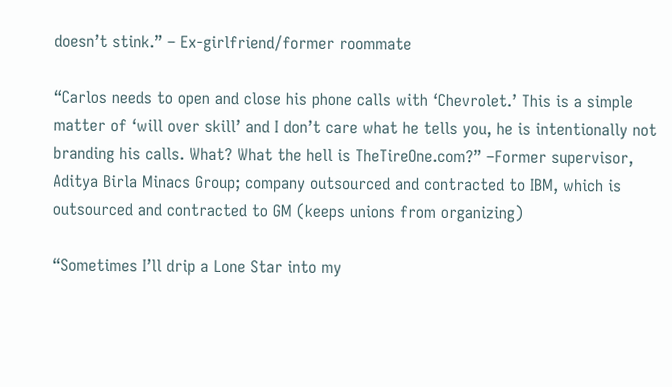doesn’t stink.” – Ex-girlfriend/former roommate

“Carlos needs to open and close his phone calls with ‘Chevrolet.’ This is a simple matter of ‘will over skill’ and I don’t care what he tells you, he is intentionally not branding his calls. What? What the hell is TheTireOne.com?” –Former supervisor, Aditya Birla Minacs Group; company outsourced and contracted to IBM, which is outsourced and contracted to GM (keeps unions from organizing)

“Sometimes I’ll drip a Lone Star into my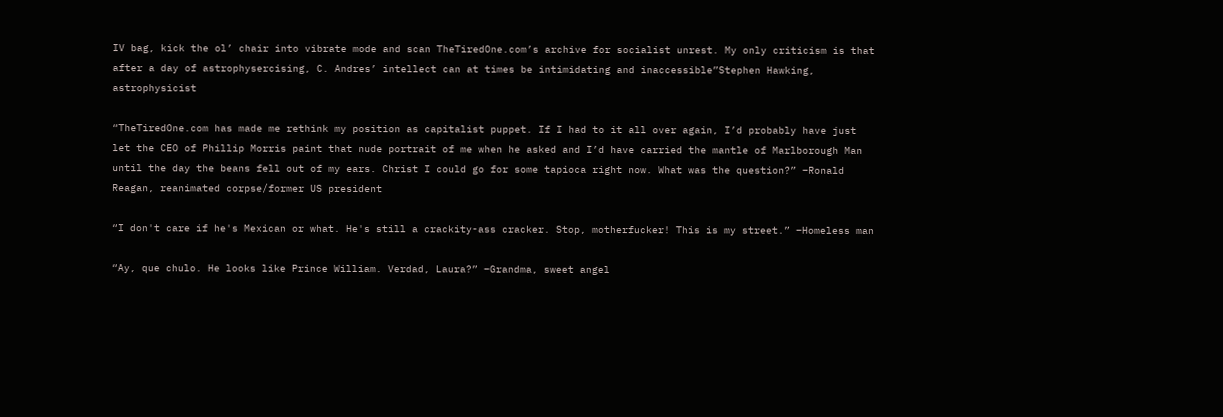IV bag, kick the ol’ chair into vibrate mode and scan TheTiredOne.com’s archive for socialist unrest. My only criticism is that after a day of astrophysercising, C. Andres’ intellect can at times be intimidating and inaccessible”Stephen Hawking, astrophysicist

“TheTiredOne.com has made me rethink my position as capitalist puppet. If I had to it all over again, I’d probably have just let the CEO of Phillip Morris paint that nude portrait of me when he asked and I’d have carried the mantle of Marlborough Man until the day the beans fell out of my ears. Christ I could go for some tapioca right now. What was the question?” –Ronald Reagan, reanimated corpse/former US president

“I don't care if he's Mexican or what. He's still a crackity-ass cracker. Stop, motherfucker! This is my street.” –Homeless man

“Ay, que chulo. He looks like Prince William. Verdad, Laura?” –Grandma, sweet angel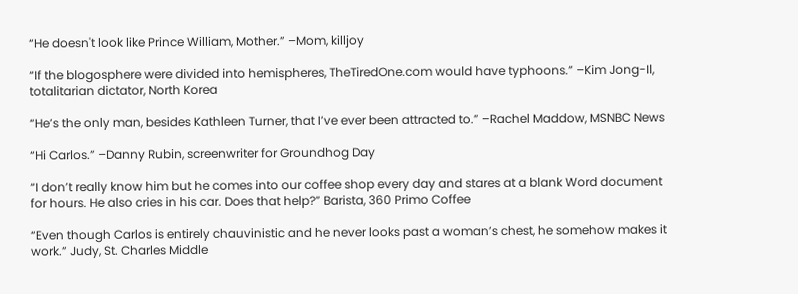“He doesn't look like Prince William, Mother.” –Mom, killjoy

“If the blogosphere were divided into hemispheres, TheTiredOne.com would have typhoons.” –Kim Jong-Il, totalitarian dictator, North Korea

“He’s the only man, besides Kathleen Turner, that I’ve ever been attracted to.” –Rachel Maddow, MSNBC News

“Hi Carlos.” –Danny Rubin, screenwriter for Groundhog Day

“I don’t really know him but he comes into our coffee shop every day and stares at a blank Word document for hours. He also cries in his car. Does that help?” Barista, 360 Primo Coffee

“Even though Carlos is entirely chauvinistic and he never looks past a woman’s chest, he somehow makes it work.” Judy, St. Charles Middle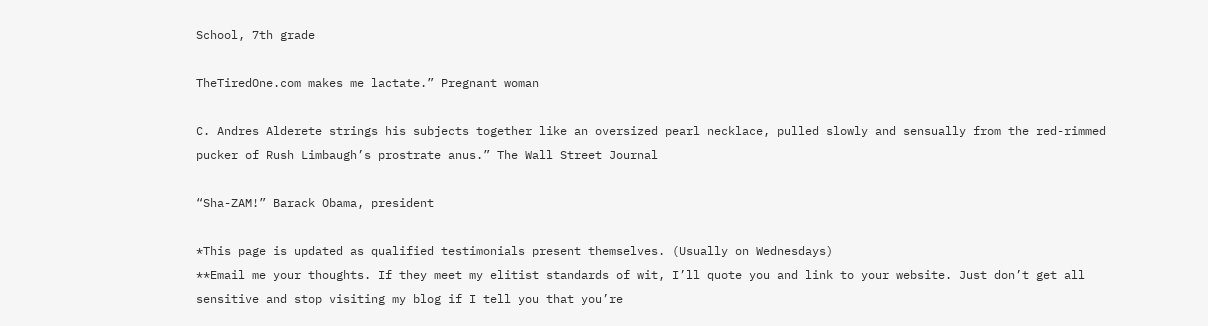School, 7th grade

TheTiredOne.com makes me lactate.” Pregnant woman

C. Andres Alderete strings his subjects together like an oversized pearl necklace, pulled slowly and sensually from the red-rimmed pucker of Rush Limbaugh’s prostrate anus.” The Wall Street Journal

“Sha-ZAM!” Barack Obama, president

*This page is updated as qualified testimonials present themselves. (Usually on Wednesdays)
**Email me your thoughts. If they meet my elitist standards of wit, I’ll quote you and link to your website. Just don’t get all sensitive and stop visiting my blog if I tell you that you’re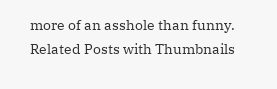more of an asshole than funny.
Related Posts with Thumbnails